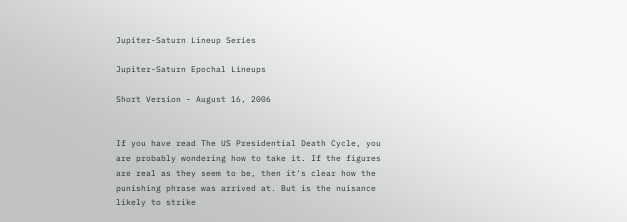Jupiter-Saturn Lineup Series

Jupiter-Saturn Epochal Lineups

Short Version - August 16, 2006


If you have read The US Presidential Death Cycle, you are probably wondering how to take it. If the figures are real as they seem to be, then it's clear how the punishing phrase was arrived at. But is the nuisance likely to strike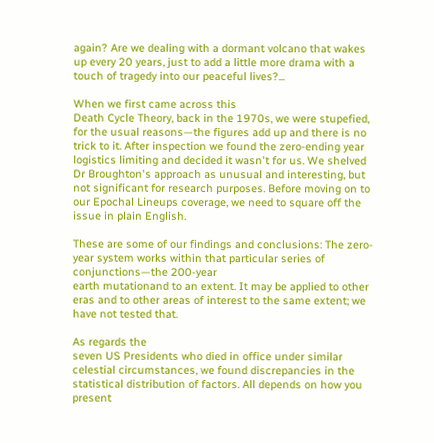again? Are we dealing with a dormant volcano that wakes up every 20 years, just to add a little more drama with a touch of tragedy into our peaceful lives?...

When we first came across this
Death Cycle Theory, back in the 1970s, we were stupefied, for the usual reasons—the figures add up and there is no trick to it. After inspection we found the zero-ending year logistics limiting and decided it wasn't for us. We shelved Dr Broughton's approach as unusual and interesting, but not significant for research purposes. Before moving on to our Epochal Lineups coverage, we need to square off the issue in plain English.

These are some of our findings and conclusions: The zero-year system works within that particular series of conjunctions—the 200-year
earth mutationand to an extent. It may be applied to other eras and to other areas of interest to the same extent; we have not tested that.

As regards the
seven US Presidents who died in office under similar celestial circumstances, we found discrepancies in the statistical distribution of factors. All depends on how you present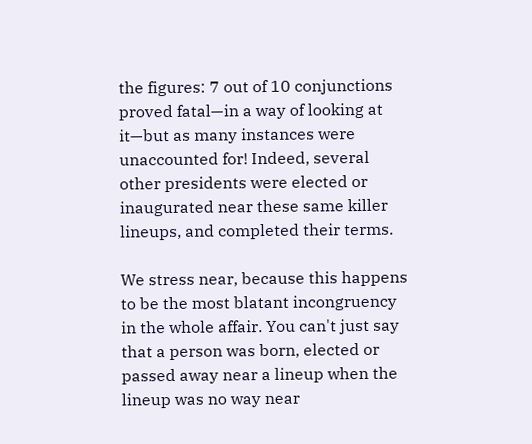the figures: 7 out of 10 conjunctions proved fatal—in a way of looking at it—but as many instances were unaccounted for! Indeed, several other presidents were elected or inaugurated near these same killer lineups, and completed their terms.

We stress near, because this happens to be the most blatant incongruency in the whole affair. You can't just say that a person was born, elected or passed away near a lineup when the lineup was no way near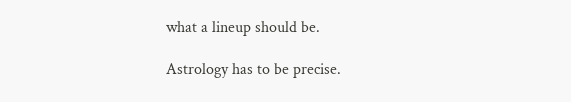what a lineup should be.

Astrology has to be precise.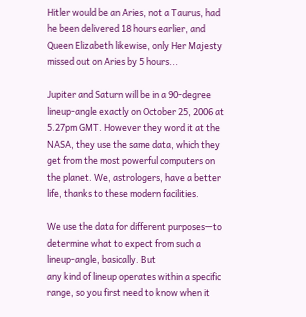Hitler would be an Aries, not a Taurus, had he been delivered 18 hours earlier, and Queen Elizabeth likewise, only Her Majesty missed out on Aries by 5 hours...

Jupiter and Saturn will be in a 90-degree lineup-angle exactly on October 25, 2006 at 5.27pm GMT. However they word it at the NASA, they use the same data, which they get from the most powerful computers on the planet. We, astrologers, have a better life, thanks to these modern facilities.

We use the data for different purposes—to determine what to expect from such a lineup-angle, basically. But
any kind of lineup operates within a specific range, so you first need to know when it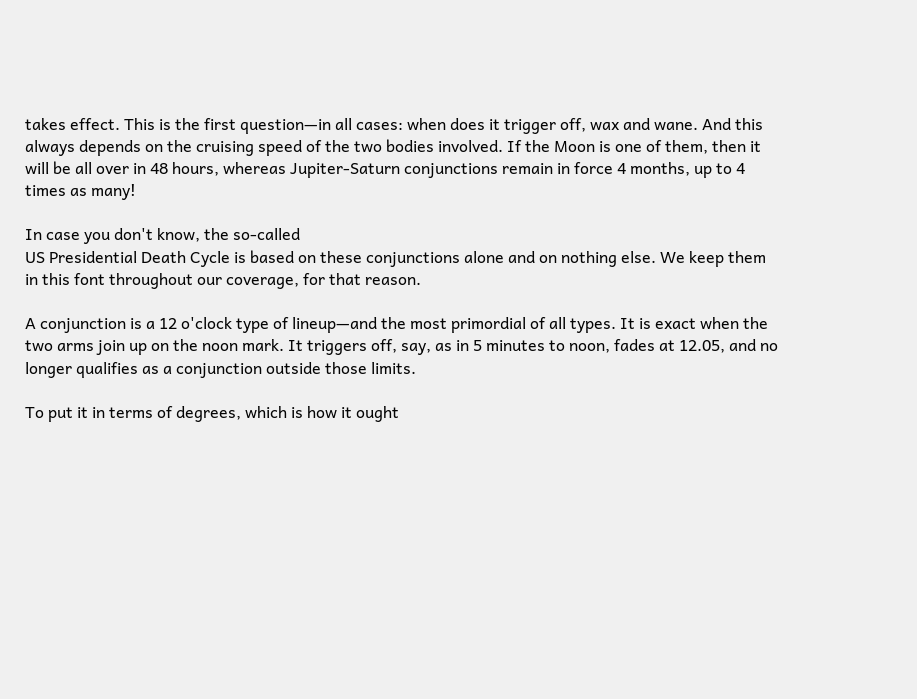takes effect. This is the first question—in all cases: when does it trigger off, wax and wane. And this always depends on the cruising speed of the two bodies involved. If the Moon is one of them, then it will be all over in 48 hours, whereas Jupiter-Saturn conjunctions remain in force 4 months, up to 4 times as many!

In case you don't know, the so-called
US Presidential Death Cycle is based on these conjunctions alone and on nothing else. We keep them in this font throughout our coverage, for that reason.

A conjunction is a 12 o'clock type of lineup—and the most primordial of all types. It is exact when the two arms join up on the noon mark. It triggers off, say, as in 5 minutes to noon, fades at 12.05, and no longer qualifies as a conjunction outside those limits.

To put it in terms of degrees, which is how it ought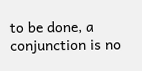to be done, a conjunction is no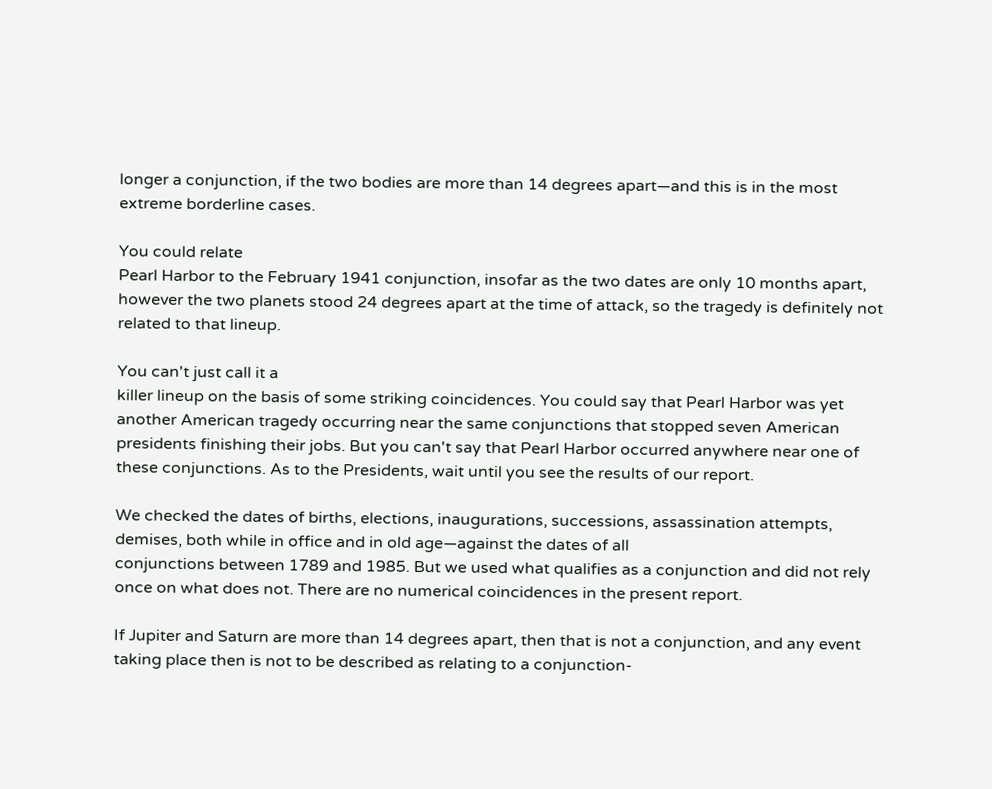longer a conjunction, if the two bodies are more than 14 degrees apart—and this is in the most extreme borderline cases.

You could relate
Pearl Harbor to the February 1941 conjunction, insofar as the two dates are only 10 months apart, however the two planets stood 24 degrees apart at the time of attack, so the tragedy is definitely not related to that lineup.

You can't just call it a
killer lineup on the basis of some striking coincidences. You could say that Pearl Harbor was yet another American tragedy occurring near the same conjunctions that stopped seven American presidents finishing their jobs. But you can't say that Pearl Harbor occurred anywhere near one of these conjunctions. As to the Presidents, wait until you see the results of our report.

We checked the dates of births, elections, inaugurations, successions, assassination attempts, demises, both while in office and in old age—against the dates of all
conjunctions between 1789 and 1985. But we used what qualifies as a conjunction and did not rely once on what does not. There are no numerical coincidences in the present report.

If Jupiter and Saturn are more than 14 degrees apart, then that is not a conjunction, and any event taking place then is not to be described as relating to a conjunction-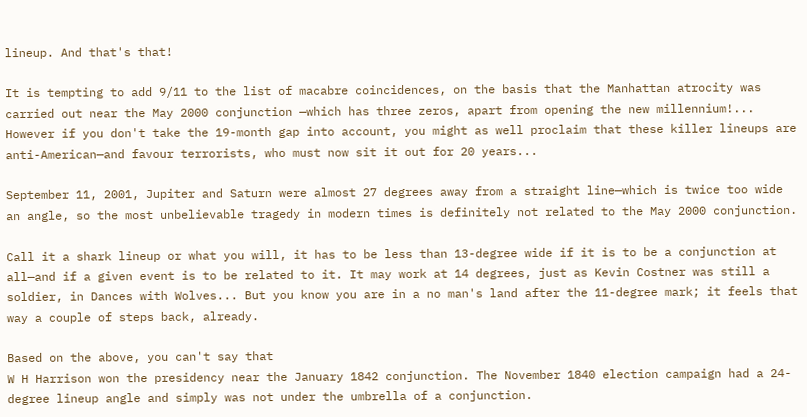lineup. And that's that!

It is tempting to add 9/11 to the list of macabre coincidences, on the basis that the Manhattan atrocity was carried out near the May 2000 conjunction —which has three zeros, apart from opening the new millennium!... However if you don't take the 19-month gap into account, you might as well proclaim that these killer lineups are anti-American—and favour terrorists, who must now sit it out for 20 years...

September 11, 2001, Jupiter and Saturn were almost 27 degrees away from a straight line—which is twice too wide an angle, so the most unbelievable tragedy in modern times is definitely not related to the May 2000 conjunction.

Call it a shark lineup or what you will, it has to be less than 13-degree wide if it is to be a conjunction at all—and if a given event is to be related to it. It may work at 14 degrees, just as Kevin Costner was still a soldier, in Dances with Wolves... But you know you are in a no man's land after the 11-degree mark; it feels that way a couple of steps back, already.

Based on the above, you can't say that
W H Harrison won the presidency near the January 1842 conjunction. The November 1840 election campaign had a 24-degree lineup angle and simply was not under the umbrella of a conjunction.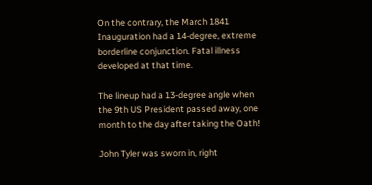On the contrary, the March 1841 Inauguration had a 14-degree, extreme borderline conjunction. Fatal illness developed at that time.

The lineup had a 13-degree angle when the 9th US President passed away, one month to the day after taking the Oath!

John Tyler was sworn in, right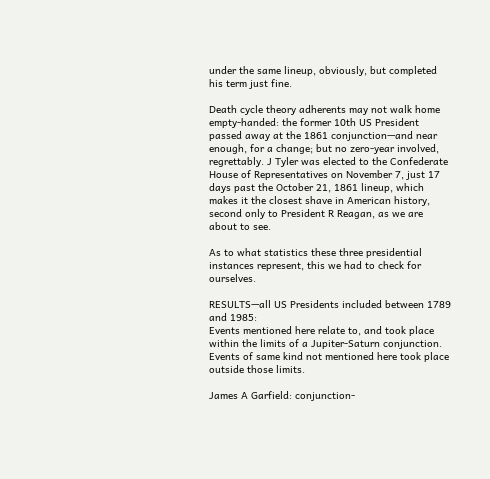under the same lineup, obviously, but completed his term just fine.

Death cycle theory adherents may not walk home empty-handed: the former 10th US President passed away at the 1861 conjunction—and near enough, for a change; but no zero-year involved, regrettably. J Tyler was elected to the Confederate House of Representatives on November 7, just 17 days past the October 21, 1861 lineup, which makes it the closest shave in American history, second only to President R Reagan, as we are about to see.

As to what statistics these three presidential instances represent, this we had to check for ourselves.

RESULTS—all US Presidents included between 1789 and 1985:
Events mentioned here relate to, and took place within the limits of a Jupiter-Saturn conjunction. Events of same kind not mentioned here took place outside those limits.

James A Garfield: conjunction-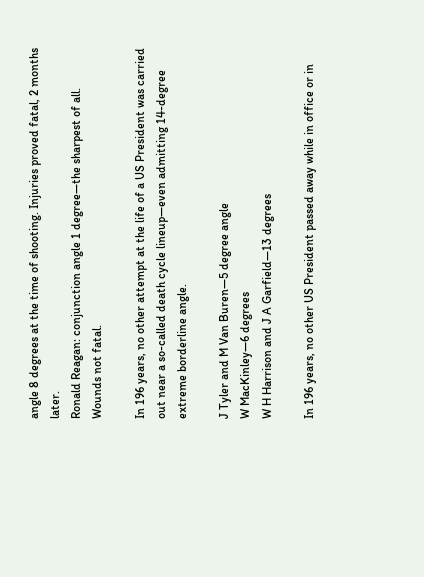angle 8 degrees at the time of shooting. Injuries proved fatal, 2 months later.
Ronald Reagan: conjunction angle 1 degree—the sharpest of all. Wounds not fatal.

In 196 years, no other attempt at the life of a US President was carried out near a so-called death cycle lineup—even admitting 14-degree extreme borderline angle.

J Tyler and M Van Buren—5 degree angle
W MacKinley—6 degrees
W H Harrison and J A Garfield—13 degrees

In 196 years, no other US President passed away while in office or in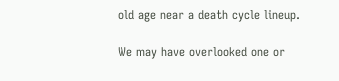old age near a death cycle lineup.

We may have overlooked one or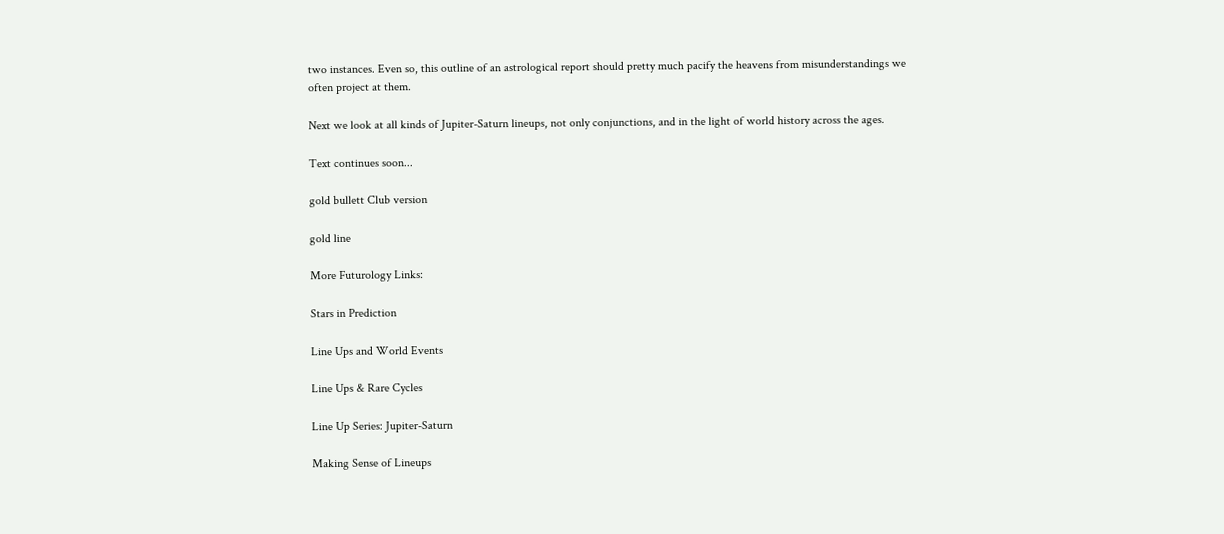two instances. Even so, this outline of an astrological report should pretty much pacify the heavens from misunderstandings we often project at them.

Next we look at all kinds of Jupiter-Saturn lineups, not only conjunctions, and in the light of world history across the ages.

Text continues soon...

gold bullett Club version

gold line

More Futurology Links:

Stars in Prediction

Line Ups and World Events

Line Ups & Rare Cycles

Line Up Series: Jupiter-Saturn

Making Sense of Lineups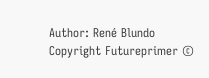Author: René Blundo
Copyright Futureprimer ©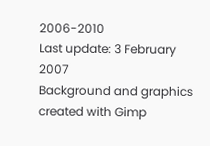2006-2010
Last update: 3 February 2007
Background and graphics created with Gimp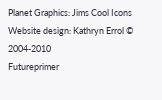Planet Graphics: Jims Cool Icons
Website design: Kathryn Errol © 2004-2010
Futureprimer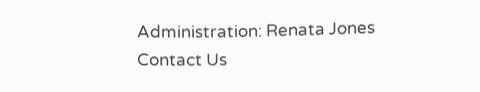Administration: Renata Jones
Contact Us